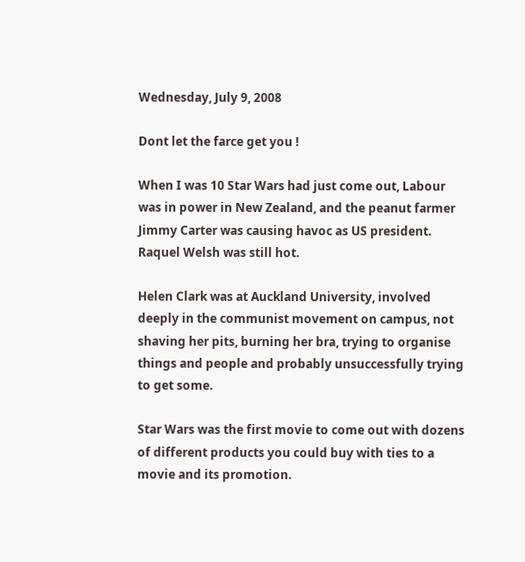Wednesday, July 9, 2008

Dont let the farce get you !

When I was 10 Star Wars had just come out, Labour was in power in New Zealand, and the peanut farmer Jimmy Carter was causing havoc as US president. Raquel Welsh was still hot.

Helen Clark was at Auckland University, involved deeply in the communist movement on campus, not shaving her pits, burning her bra, trying to organise things and people and probably unsuccessfully trying to get some.

Star Wars was the first movie to come out with dozens of different products you could buy with ties to a movie and its promotion.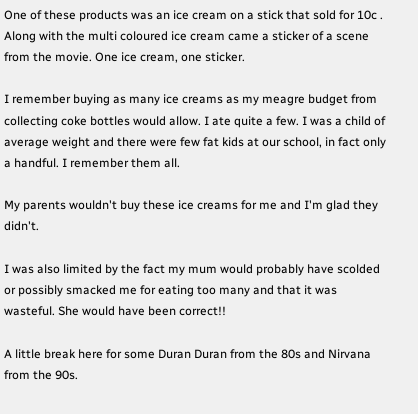One of these products was an ice cream on a stick that sold for 10c . Along with the multi coloured ice cream came a sticker of a scene from the movie. One ice cream, one sticker.

I remember buying as many ice creams as my meagre budget from collecting coke bottles would allow. I ate quite a few. I was a child of average weight and there were few fat kids at our school, in fact only a handful. I remember them all.

My parents wouldn't buy these ice creams for me and I'm glad they didn't.

I was also limited by the fact my mum would probably have scolded or possibly smacked me for eating too many and that it was wasteful. She would have been correct!!

A little break here for some Duran Duran from the 80s and Nirvana from the 90s.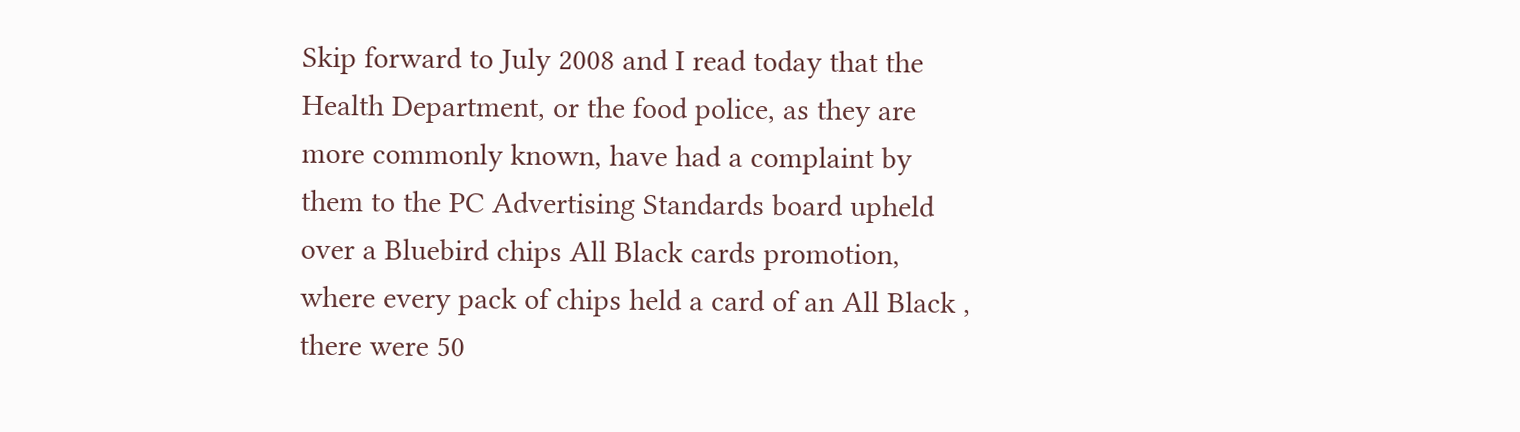Skip forward to July 2008 and I read today that the Health Department, or the food police, as they are more commonly known, have had a complaint by them to the PC Advertising Standards board upheld over a Bluebird chips All Black cards promotion, where every pack of chips held a card of an All Black , there were 50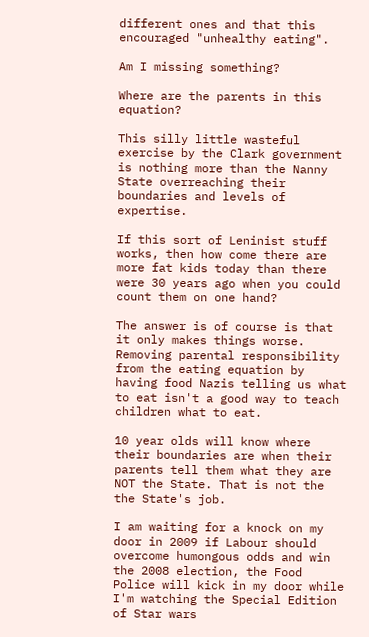different ones and that this encouraged "unhealthy eating".

Am I missing something?

Where are the parents in this equation?

This silly little wasteful exercise by the Clark government is nothing more than the Nanny State overreaching their boundaries and levels of expertise.

If this sort of Leninist stuff works, then how come there are more fat kids today than there were 30 years ago when you could count them on one hand?

The answer is of course is that it only makes things worse. Removing parental responsibility from the eating equation by having food Nazis telling us what to eat isn't a good way to teach children what to eat.

10 year olds will know where their boundaries are when their parents tell them what they are NOT the State. That is not the the State's job.

I am waiting for a knock on my door in 2009 if Labour should overcome humongous odds and win the 2008 election, the Food Police will kick in my door while I'm watching the Special Edition of Star wars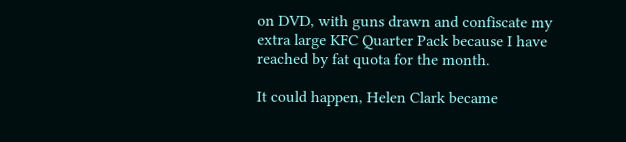on DVD, with guns drawn and confiscate my extra large KFC Quarter Pack because I have reached by fat quota for the month.

It could happen, Helen Clark became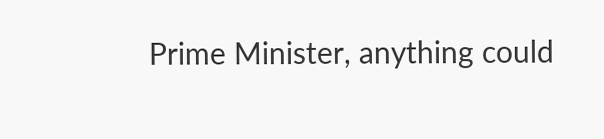Prime Minister, anything could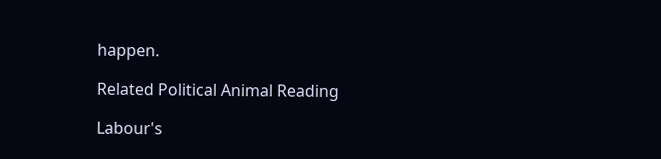happen.

Related Political Animal Reading

Labour's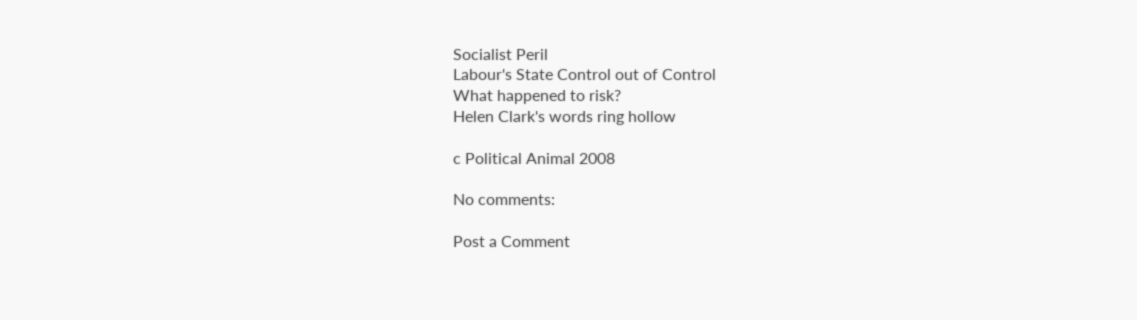Socialist Peril
Labour's State Control out of Control
What happened to risk?
Helen Clark's words ring hollow

c Political Animal 2008

No comments:

Post a Comment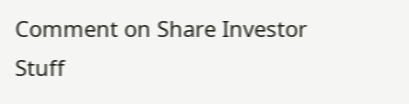Comment on Share Investor Stuff